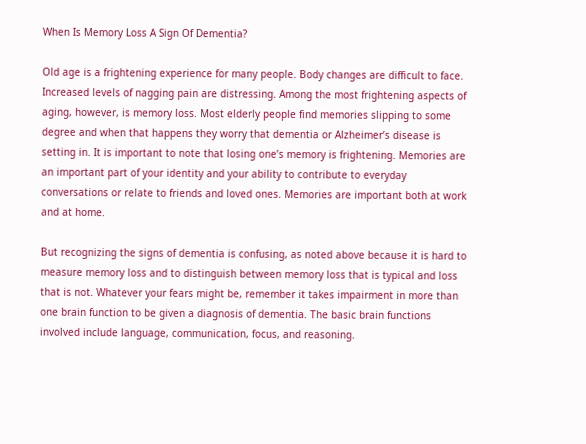When Is Memory Loss A Sign Of Dementia?

Old age is a frightening experience for many people. Body changes are difficult to face. Increased levels of nagging pain are distressing. Among the most frightening aspects of aging, however, is memory loss. Most elderly people find memories slipping to some degree and when that happens they worry that dementia or Alzheimer’s disease is setting in. It is important to note that losing one’s memory is frightening. Memories are an important part of your identity and your ability to contribute to everyday conversations or relate to friends and loved ones. Memories are important both at work and at home.

But recognizing the signs of dementia is confusing, as noted above because it is hard to measure memory loss and to distinguish between memory loss that is typical and loss that is not. Whatever your fears might be, remember it takes impairment in more than one brain function to be given a diagnosis of dementia. The basic brain functions involved include language, communication, focus, and reasoning.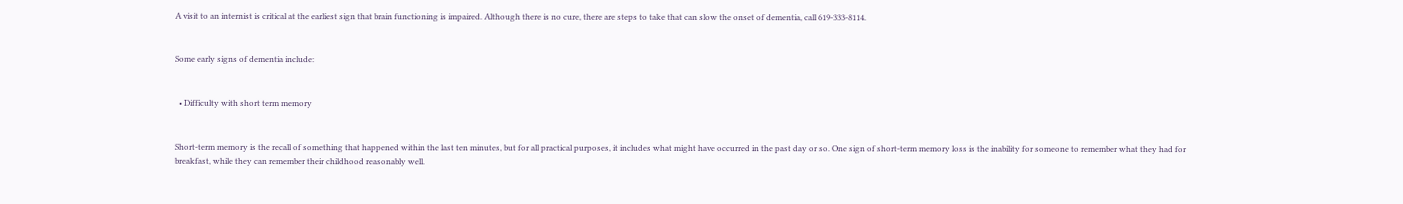A visit to an internist is critical at the earliest sign that brain functioning is impaired. Although there is no cure, there are steps to take that can slow the onset of dementia, call 619-333-8114.


Some early signs of dementia include:


  • Difficulty with short term memory


Short-term memory is the recall of something that happened within the last ten minutes, but for all practical purposes, it includes what might have occurred in the past day or so. One sign of short-term memory loss is the inability for someone to remember what they had for breakfast, while they can remember their childhood reasonably well.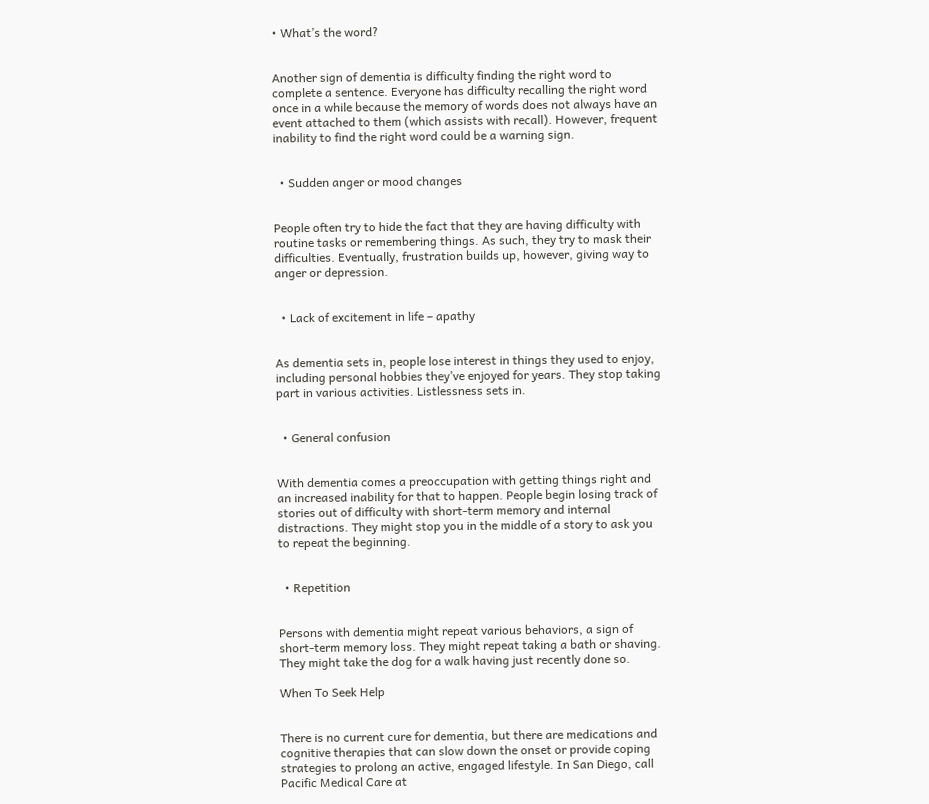• What’s the word?


Another sign of dementia is difficulty finding the right word to complete a sentence. Everyone has difficulty recalling the right word once in a while because the memory of words does not always have an event attached to them (which assists with recall). However, frequent inability to find the right word could be a warning sign.


  • Sudden anger or mood changes


People often try to hide the fact that they are having difficulty with routine tasks or remembering things. As such, they try to mask their difficulties. Eventually, frustration builds up, however, giving way to anger or depression.


  • Lack of excitement in life – apathy


As dementia sets in, people lose interest in things they used to enjoy, including personal hobbies they’ve enjoyed for years. They stop taking part in various activities. Listlessness sets in.


  • General confusion


With dementia comes a preoccupation with getting things right and an increased inability for that to happen. People begin losing track of stories out of difficulty with short-term memory and internal distractions. They might stop you in the middle of a story to ask you to repeat the beginning.


  • Repetition


Persons with dementia might repeat various behaviors, a sign of short-term memory loss. They might repeat taking a bath or shaving. They might take the dog for a walk having just recently done so.

When To Seek Help


There is no current cure for dementia, but there are medications and cognitive therapies that can slow down the onset or provide coping strategies to prolong an active, engaged lifestyle. In San Diego, call Pacific Medical Care at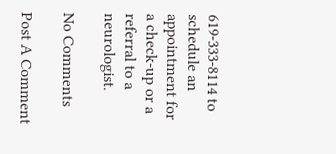619-333-8114 to schedule an appointment for a check-up or a referral to a neurologist.

No Comments

Post A Comment